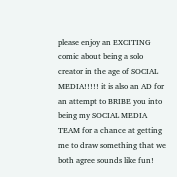please enjoy an EXCITING comic about being a solo creator in the age of SOCIAL MEDIA!!!!! it is also an AD for an attempt to BRIBE you into being my SOCIAL MEDIA TEAM for a chance at getting me to draw something that we both agree sounds like fun!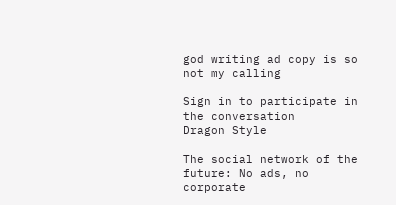god writing ad copy is so not my calling

Sign in to participate in the conversation
Dragon Style

The social network of the future: No ads, no corporate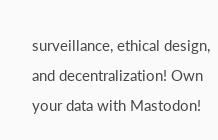surveillance, ethical design, and decentralization! Own your data with Mastodon!